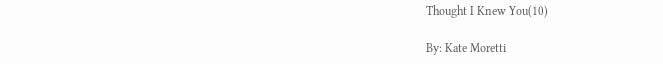Thought I Knew You(10)

By: Kate Moretti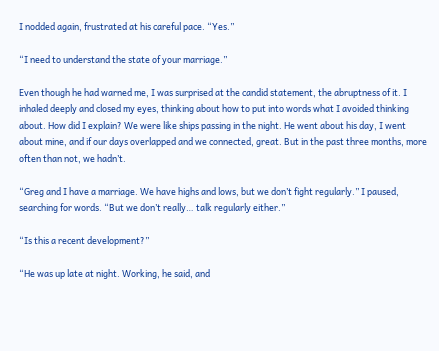I nodded again, frustrated at his careful pace. “Yes.”

“I need to understand the state of your marriage.”

Even though he had warned me, I was surprised at the candid statement, the abruptness of it. I inhaled deeply and closed my eyes, thinking about how to put into words what I avoided thinking about. How did I explain? We were like ships passing in the night. He went about his day, I went about mine, and if our days overlapped and we connected, great. But in the past three months, more often than not, we hadn’t.

“Greg and I have a marriage. We have highs and lows, but we don’t fight regularly.” I paused, searching for words. “But we don’t really… talk regularly either.”

“Is this a recent development?”

“He was up late at night. Working, he said, and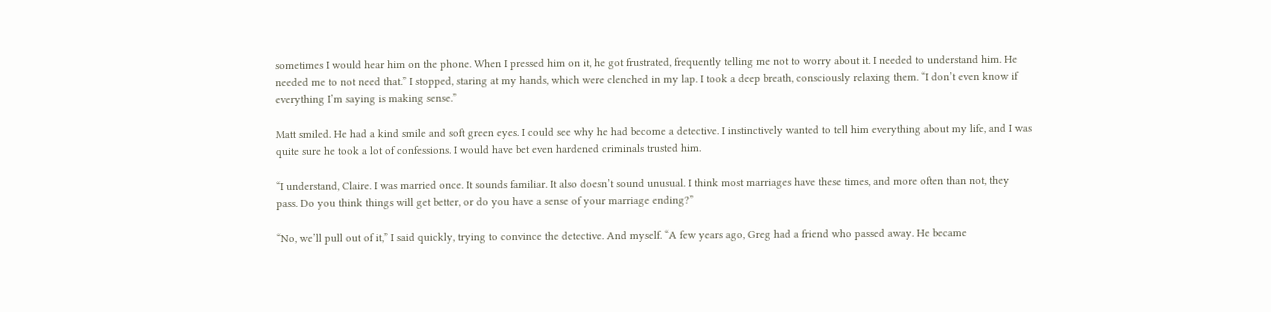sometimes I would hear him on the phone. When I pressed him on it, he got frustrated, frequently telling me not to worry about it. I needed to understand him. He needed me to not need that.” I stopped, staring at my hands, which were clenched in my lap. I took a deep breath, consciously relaxing them. “I don’t even know if everything I’m saying is making sense.”

Matt smiled. He had a kind smile and soft green eyes. I could see why he had become a detective. I instinctively wanted to tell him everything about my life, and I was quite sure he took a lot of confessions. I would have bet even hardened criminals trusted him.

“I understand, Claire. I was married once. It sounds familiar. It also doesn’t sound unusual. I think most marriages have these times, and more often than not, they pass. Do you think things will get better, or do you have a sense of your marriage ending?”

“No, we’ll pull out of it,” I said quickly, trying to convince the detective. And myself. “A few years ago, Greg had a friend who passed away. He became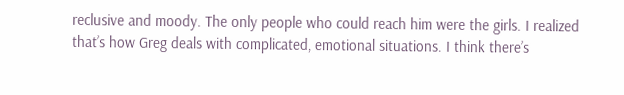reclusive and moody. The only people who could reach him were the girls. I realized that’s how Greg deals with complicated, emotional situations. I think there’s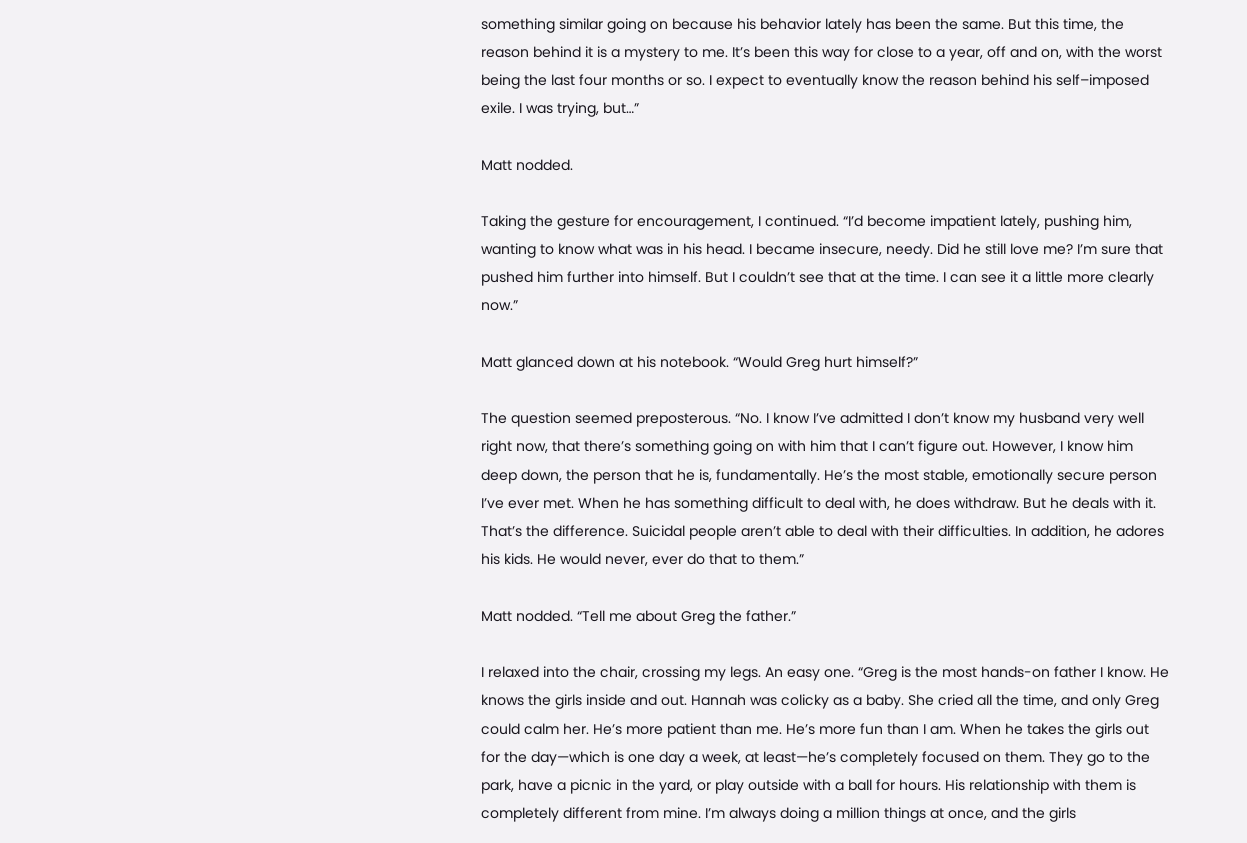something similar going on because his behavior lately has been the same. But this time, the reason behind it is a mystery to me. It’s been this way for close to a year, off and on, with the worst being the last four months or so. I expect to eventually know the reason behind his self–imposed exile. I was trying, but…”

Matt nodded.

Taking the gesture for encouragement, I continued. “I’d become impatient lately, pushing him, wanting to know what was in his head. I became insecure, needy. Did he still love me? I’m sure that pushed him further into himself. But I couldn’t see that at the time. I can see it a little more clearly now.”

Matt glanced down at his notebook. “Would Greg hurt himself?”

The question seemed preposterous. “No. I know I’ve admitted I don’t know my husband very well right now, that there’s something going on with him that I can’t figure out. However, I know him deep down, the person that he is, fundamentally. He’s the most stable, emotionally secure person I’ve ever met. When he has something difficult to deal with, he does withdraw. But he deals with it. That’s the difference. Suicidal people aren’t able to deal with their difficulties. In addition, he adores his kids. He would never, ever do that to them.”

Matt nodded. “Tell me about Greg the father.”

I relaxed into the chair, crossing my legs. An easy one. “Greg is the most hands-on father I know. He knows the girls inside and out. Hannah was colicky as a baby. She cried all the time, and only Greg could calm her. He’s more patient than me. He’s more fun than I am. When he takes the girls out for the day—which is one day a week, at least—he’s completely focused on them. They go to the park, have a picnic in the yard, or play outside with a ball for hours. His relationship with them is completely different from mine. I’m always doing a million things at once, and the girls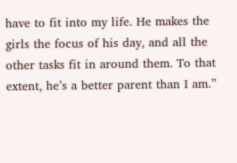have to fit into my life. He makes the girls the focus of his day, and all the other tasks fit in around them. To that extent, he’s a better parent than I am.”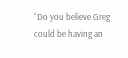“Do you believe Greg could be having an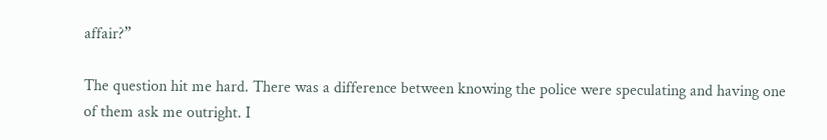affair?”

The question hit me hard. There was a difference between knowing the police were speculating and having one of them ask me outright. I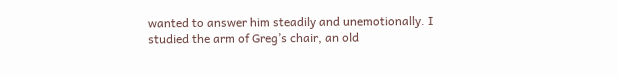wanted to answer him steadily and unemotionally. I studied the arm of Greg’s chair, an old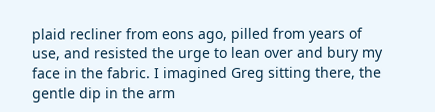plaid recliner from eons ago, pilled from years of use, and resisted the urge to lean over and bury my face in the fabric. I imagined Greg sitting there, the gentle dip in the arm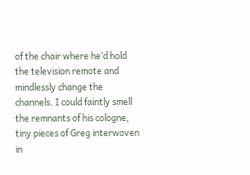of the chair where he’d hold the television remote and mindlessly change the channels. I could faintly smell the remnants of his cologne, tiny pieces of Greg interwoven in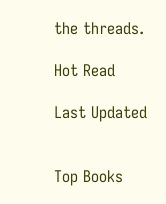the threads.

Hot Read

Last Updated


Top Books